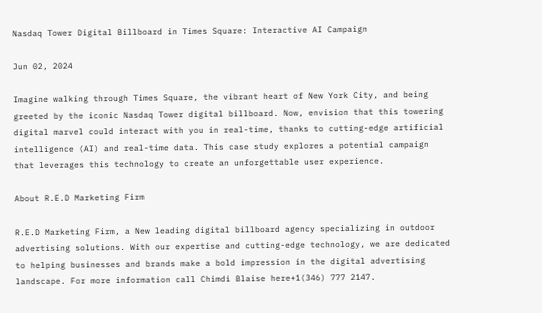Nasdaq Tower Digital Billboard in Times Square: Interactive AI Campaign

Jun 02, 2024

Imagine walking through Times Square, the vibrant heart of New York City, and being greeted by the iconic Nasdaq Tower digital billboard. Now, envision that this towering digital marvel could interact with you in real-time, thanks to cutting-edge artificial intelligence (AI) and real-time data. This case study explores a potential campaign that leverages this technology to create an unforgettable user experience.

About R.E.D Marketing Firm

R.E.D Marketing Firm, a New leading digital billboard agency specializing in outdoor advertising solutions. With our expertise and cutting-edge technology, we are dedicated to helping businesses and brands make a bold impression in the digital advertising landscape. For more information call Chimdi Blaise here+1(346) 777 2147.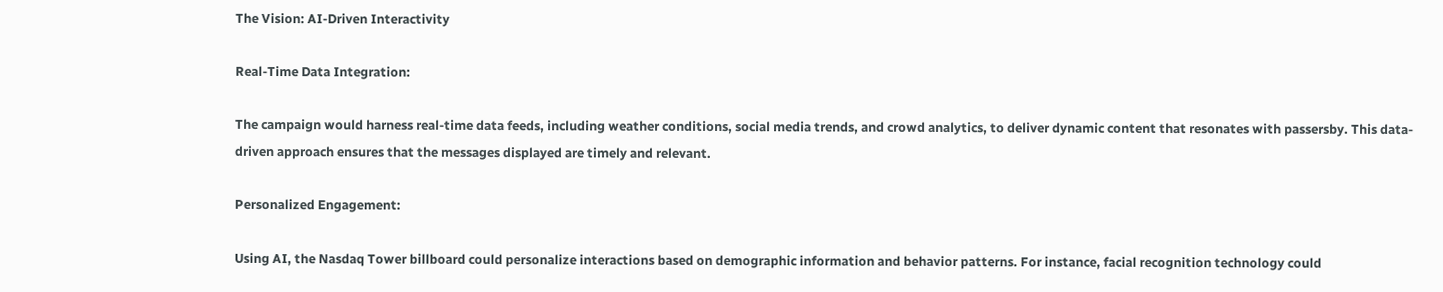The Vision: AI-Driven Interactivity

Real-Time Data Integration:

The campaign would harness real-time data feeds, including weather conditions, social media trends, and crowd analytics, to deliver dynamic content that resonates with passersby. This data-driven approach ensures that the messages displayed are timely and relevant.

Personalized Engagement:

Using AI, the Nasdaq Tower billboard could personalize interactions based on demographic information and behavior patterns. For instance, facial recognition technology could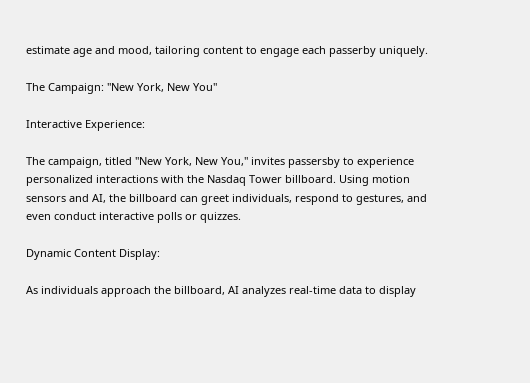estimate age and mood, tailoring content to engage each passerby uniquely.

The Campaign: "New York, New You"

Interactive Experience:

The campaign, titled "New York, New You," invites passersby to experience personalized interactions with the Nasdaq Tower billboard. Using motion sensors and AI, the billboard can greet individuals, respond to gestures, and even conduct interactive polls or quizzes.

Dynamic Content Display:

As individuals approach the billboard, AI analyzes real-time data to display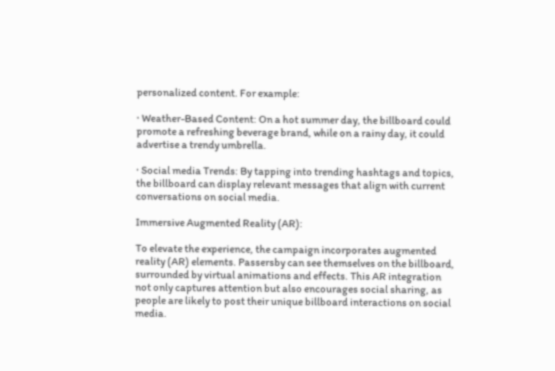personalized content. For example:

· Weather-Based Content: On a hot summer day, the billboard could promote a refreshing beverage brand, while on a rainy day, it could advertise a trendy umbrella.

· Social media Trends: By tapping into trending hashtags and topics, the billboard can display relevant messages that align with current conversations on social media.

Immersive Augmented Reality (AR):

To elevate the experience, the campaign incorporates augmented reality (AR) elements. Passersby can see themselves on the billboard, surrounded by virtual animations and effects. This AR integration not only captures attention but also encourages social sharing, as people are likely to post their unique billboard interactions on social media.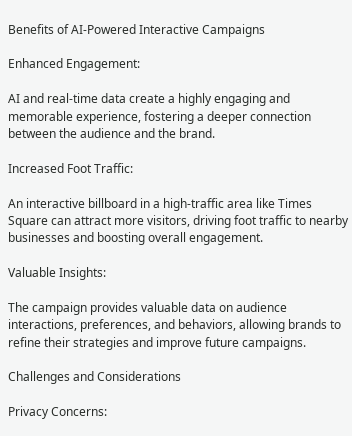Benefits of AI-Powered Interactive Campaigns

Enhanced Engagement:

AI and real-time data create a highly engaging and memorable experience, fostering a deeper connection between the audience and the brand.

Increased Foot Traffic:

An interactive billboard in a high-traffic area like Times Square can attract more visitors, driving foot traffic to nearby businesses and boosting overall engagement.

Valuable Insights:

The campaign provides valuable data on audience interactions, preferences, and behaviors, allowing brands to refine their strategies and improve future campaigns.

Challenges and Considerations

Privacy Concerns: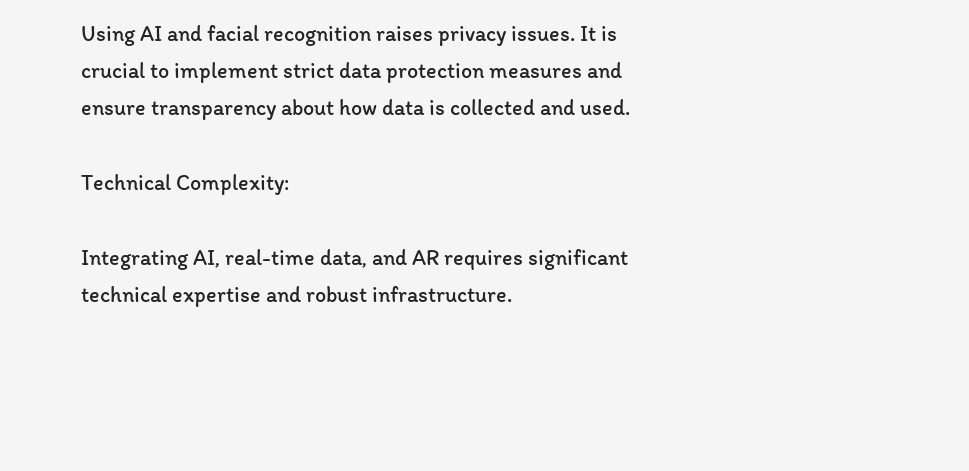Using AI and facial recognition raises privacy issues. It is crucial to implement strict data protection measures and ensure transparency about how data is collected and used.

Technical Complexity:

Integrating AI, real-time data, and AR requires significant technical expertise and robust infrastructure.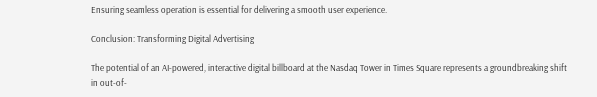Ensuring seamless operation is essential for delivering a smooth user experience.

Conclusion: Transforming Digital Advertising

The potential of an AI-powered, interactive digital billboard at the Nasdaq Tower in Times Square represents a groundbreaking shift in out-of-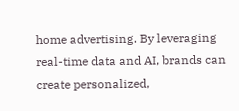home advertising. By leveraging real-time data and AI, brands can create personalized,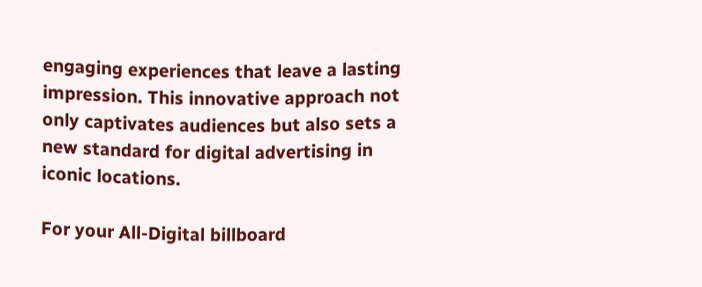engaging experiences that leave a lasting impression. This innovative approach not only captivates audiences but also sets a new standard for digital advertising in iconic locations.

For your All-Digital billboard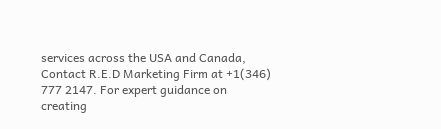services across the USA and Canada, Contact R.E.D Marketing Firm at +1(346) 777 2147. For expert guidance on creating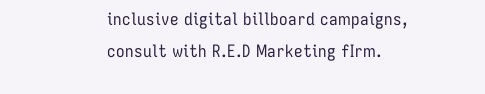inclusive digital billboard campaigns, consult with R.E.D Marketing fIrm.